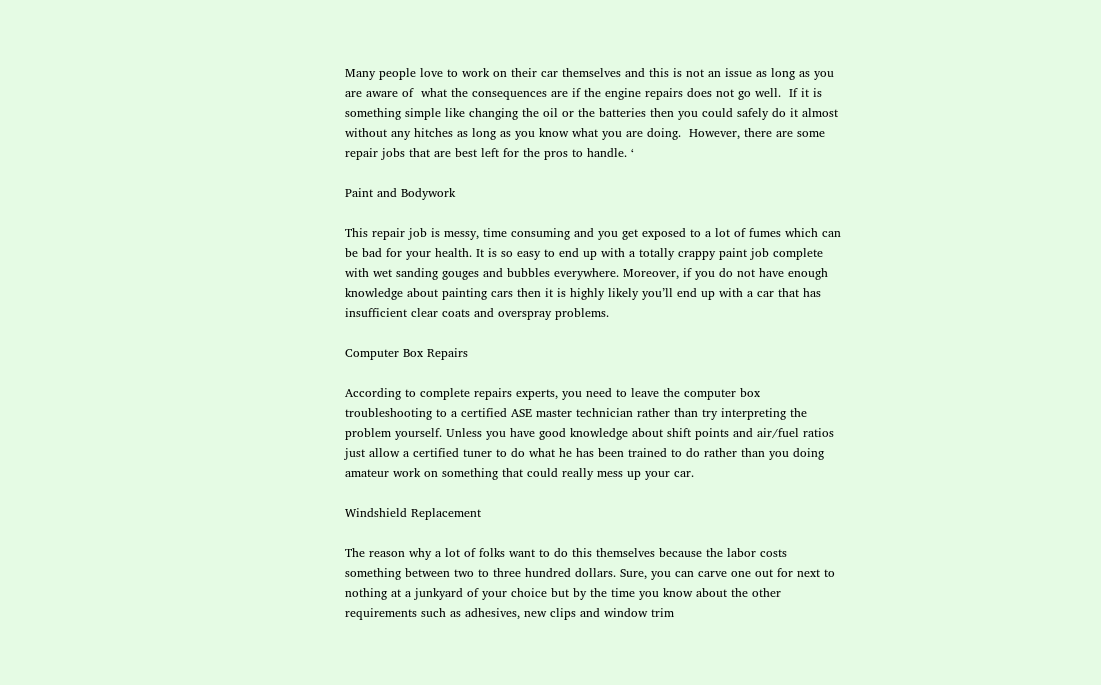Many people love to work on their car themselves and this is not an issue as long as you are aware of  what the consequences are if the engine repairs does not go well.  If it is something simple like changing the oil or the batteries then you could safely do it almost without any hitches as long as you know what you are doing.  However, there are some repair jobs that are best left for the pros to handle. ‘

Paint and Bodywork

This repair job is messy, time consuming and you get exposed to a lot of fumes which can be bad for your health. It is so easy to end up with a totally crappy paint job complete with wet sanding gouges and bubbles everywhere. Moreover, if you do not have enough knowledge about painting cars then it is highly likely you’ll end up with a car that has insufficient clear coats and overspray problems.

Computer Box Repairs

According to complete repairs experts, you need to leave the computer box troubleshooting to a certified ASE master technician rather than try interpreting the problem yourself. Unless you have good knowledge about shift points and air/fuel ratios  just allow a certified tuner to do what he has been trained to do rather than you doing amateur work on something that could really mess up your car.

Windshield Replacement

The reason why a lot of folks want to do this themselves because the labor costs something between two to three hundred dollars. Sure, you can carve one out for next to nothing at a junkyard of your choice but by the time you know about the other requirements such as adhesives, new clips and window trim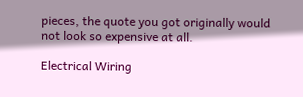pieces, the quote you got originally would not look so expensive at all.

Electrical Wiring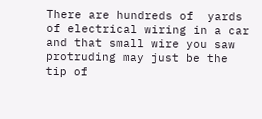There are hundreds of  yards of electrical wiring in a car and that small wire you saw protruding may just be the tip of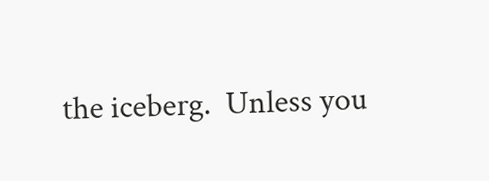the iceberg.  Unless you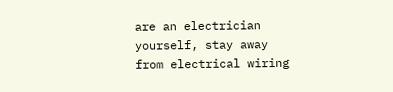are an electrician yourself, stay away from electrical wiring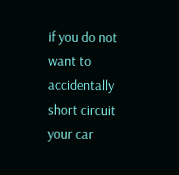if you do not want to accidentally short circuit your car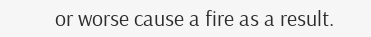or worse cause a fire as a result.